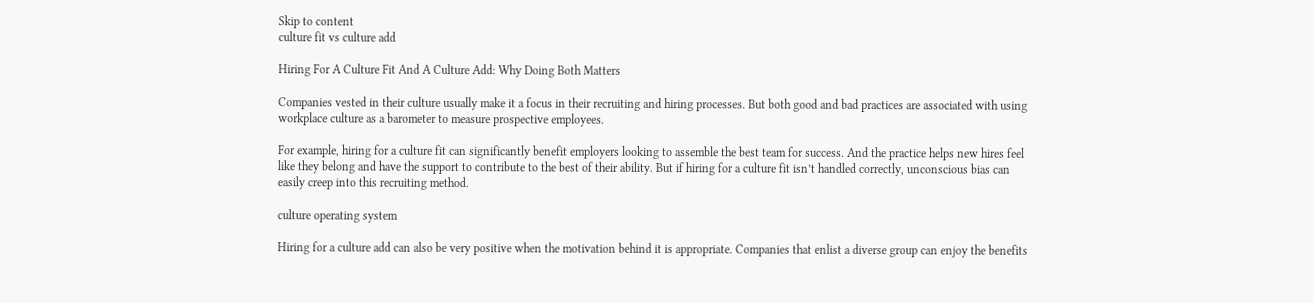Skip to content
culture fit vs culture add

Hiring For A Culture Fit And A Culture Add: Why Doing Both Matters

Companies vested in their culture usually make it a focus in their recruiting and hiring processes. But both good and bad practices are associated with using workplace culture as a barometer to measure prospective employees.

For example, hiring for a culture fit can significantly benefit employers looking to assemble the best team for success. And the practice helps new hires feel like they belong and have the support to contribute to the best of their ability. But if hiring for a culture fit isn’t handled correctly, unconscious bias can easily creep into this recruiting method.

culture operating system

Hiring for a culture add can also be very positive when the motivation behind it is appropriate. Companies that enlist a diverse group can enjoy the benefits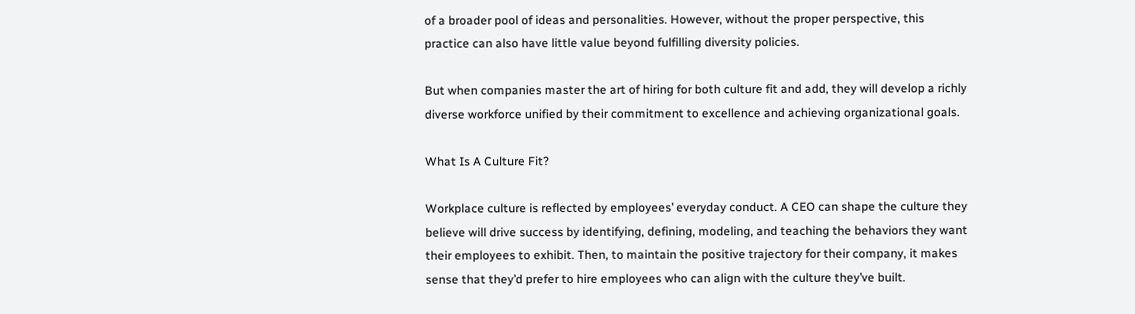of a broader pool of ideas and personalities. However, without the proper perspective, this practice can also have little value beyond fulfilling diversity policies.

But when companies master the art of hiring for both culture fit and add, they will develop a richly diverse workforce unified by their commitment to excellence and achieving organizational goals.

What Is A Culture Fit?

Workplace culture is reflected by employees’ everyday conduct. A CEO can shape the culture they believe will drive success by identifying, defining, modeling, and teaching the behaviors they want their employees to exhibit. Then, to maintain the positive trajectory for their company, it makes sense that they’d prefer to hire employees who can align with the culture they’ve built.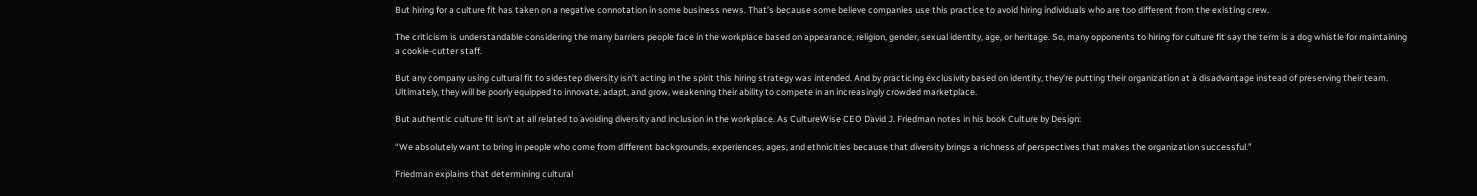But hiring for a culture fit has taken on a negative connotation in some business news. That’s because some believe companies use this practice to avoid hiring individuals who are too different from the existing crew.

The criticism is understandable considering the many barriers people face in the workplace based on appearance, religion, gender, sexual identity, age, or heritage. So, many opponents to hiring for culture fit say the term is a dog whistle for maintaining a cookie-cutter staff.

But any company using cultural fit to sidestep diversity isn’t acting in the spirit this hiring strategy was intended. And by practicing exclusivity based on identity, they’re putting their organization at a disadvantage instead of preserving their team. Ultimately, they will be poorly equipped to innovate, adapt, and grow, weakening their ability to compete in an increasingly crowded marketplace.

But authentic culture fit isn’t at all related to avoiding diversity and inclusion in the workplace. As CultureWise CEO David J. Friedman notes in his book Culture by Design:

“We absolutely want to bring in people who come from different backgrounds, experiences, ages, and ethnicities because that diversity brings a richness of perspectives that makes the organization successful.”

Friedman explains that determining cultural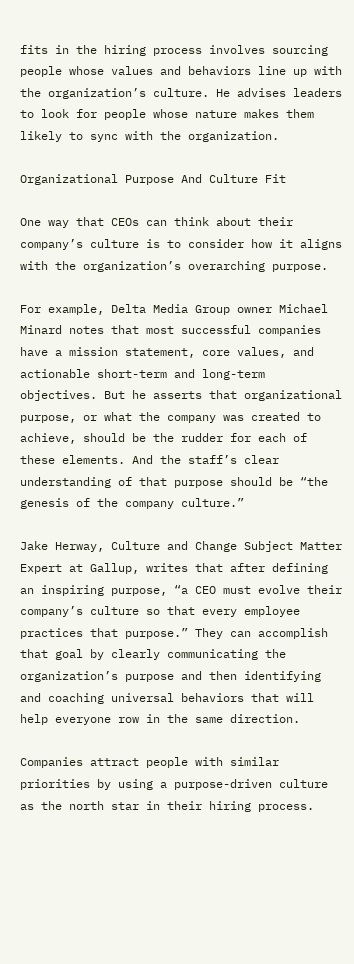fits in the hiring process involves sourcing people whose values and behaviors line up with the organization’s culture. He advises leaders to look for people whose nature makes them likely to sync with the organization.

Organizational Purpose And Culture Fit

One way that CEOs can think about their company’s culture is to consider how it aligns with the organization’s overarching purpose.

For example, Delta Media Group owner Michael Minard notes that most successful companies have a mission statement, core values, and actionable short-term and long-term objectives. But he asserts that organizational purpose, or what the company was created to achieve, should be the rudder for each of these elements. And the staff’s clear understanding of that purpose should be “the genesis of the company culture.”

Jake Herway, Culture and Change Subject Matter Expert at Gallup, writes that after defining an inspiring purpose, “a CEO must evolve their company’s culture so that every employee practices that purpose.” They can accomplish that goal by clearly communicating the organization’s purpose and then identifying and coaching universal behaviors that will help everyone row in the same direction.

Companies attract people with similar priorities by using a purpose-driven culture as the north star in their hiring process.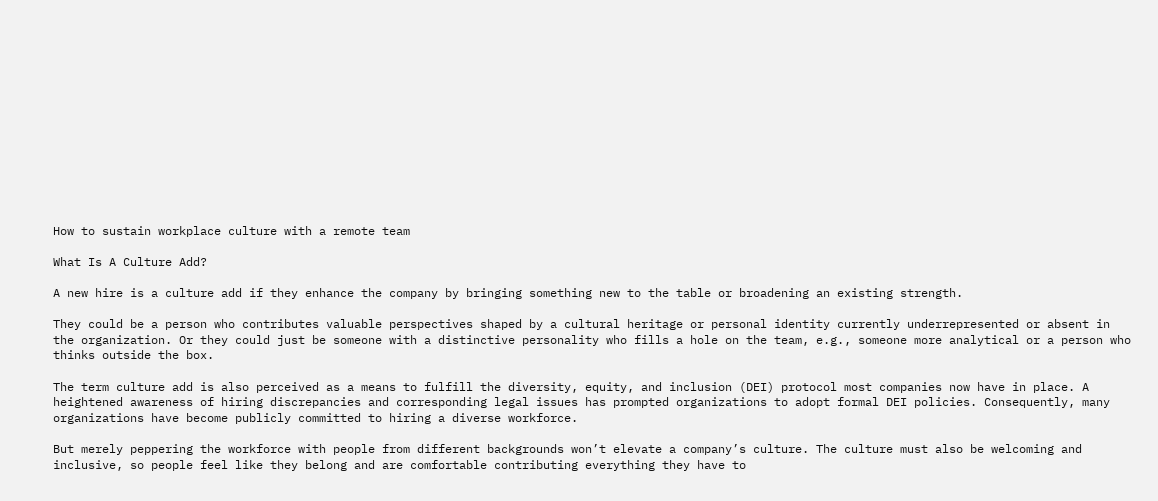How to sustain workplace culture with a remote team

What Is A Culture Add?

A new hire is a culture add if they enhance the company by bringing something new to the table or broadening an existing strength.

They could be a person who contributes valuable perspectives shaped by a cultural heritage or personal identity currently underrepresented or absent in the organization. Or they could just be someone with a distinctive personality who fills a hole on the team, e.g., someone more analytical or a person who thinks outside the box.

The term culture add is also perceived as a means to fulfill the diversity, equity, and inclusion (DEI) protocol most companies now have in place. A heightened awareness of hiring discrepancies and corresponding legal issues has prompted organizations to adopt formal DEI policies. Consequently, many organizations have become publicly committed to hiring a diverse workforce.

But merely peppering the workforce with people from different backgrounds won’t elevate a company’s culture. The culture must also be welcoming and inclusive, so people feel like they belong and are comfortable contributing everything they have to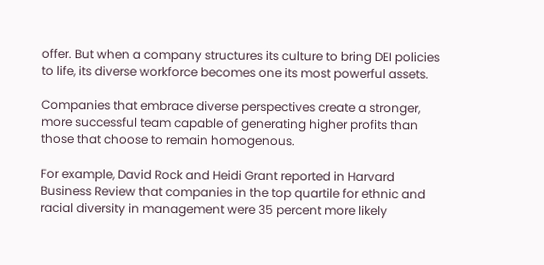offer. But when a company structures its culture to bring DEI policies to life, its diverse workforce becomes one its most powerful assets.

Companies that embrace diverse perspectives create a stronger, more successful team capable of generating higher profits than those that choose to remain homogenous.

For example, David Rock and Heidi Grant reported in Harvard Business Review that companies in the top quartile for ethnic and racial diversity in management were 35 percent more likely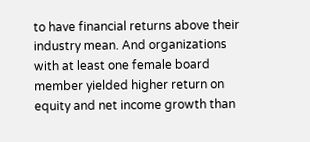to have financial returns above their industry mean. And organizations with at least one female board member yielded higher return on equity and net income growth than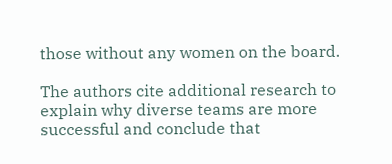those without any women on the board.

The authors cite additional research to explain why diverse teams are more successful and conclude that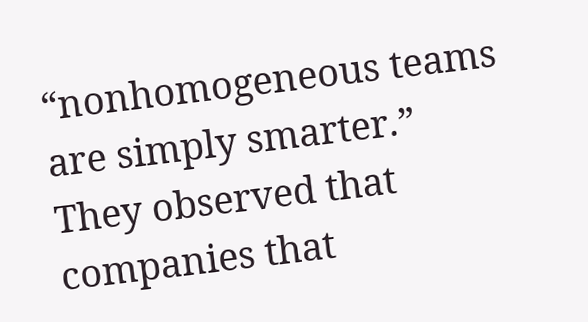“nonhomogeneous teams are simply smarter.” They observed that companies that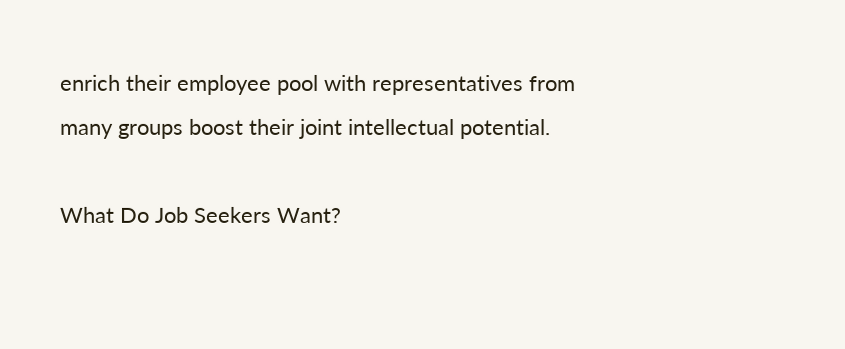enrich their employee pool with representatives from many groups boost their joint intellectual potential.

What Do Job Seekers Want?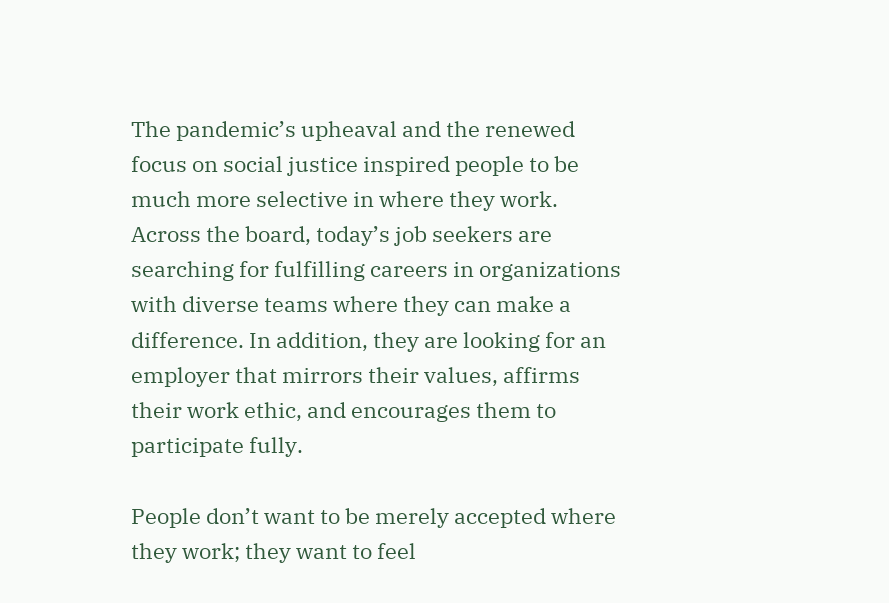The pandemic’s upheaval and the renewed focus on social justice inspired people to be much more selective in where they work. Across the board, today’s job seekers are searching for fulfilling careers in organizations with diverse teams where they can make a difference. In addition, they are looking for an employer that mirrors their values, affirms their work ethic, and encourages them to participate fully.

People don’t want to be merely accepted where they work; they want to feel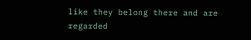like they belong there and are regarded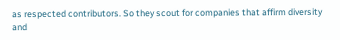as respected contributors. So they scout for companies that affirm diversity and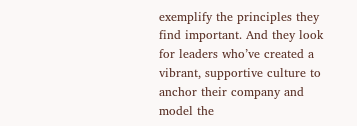exemplify the principles they find important. And they look for leaders who’ve created a vibrant, supportive culture to anchor their company and model the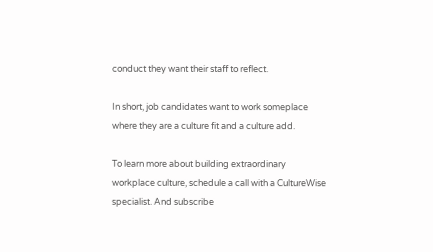conduct they want their staff to reflect.

In short, job candidates want to work someplace where they are a culture fit and a culture add.

To learn more about building extraordinary workplace culture, schedule a call with a CultureWise specialist. And subscribe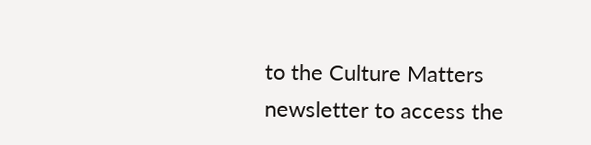to the Culture Matters newsletter to access the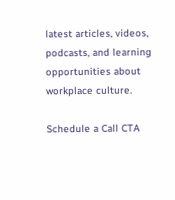latest articles, videos, podcasts, and learning opportunities about workplace culture.

Schedule a Call CTA